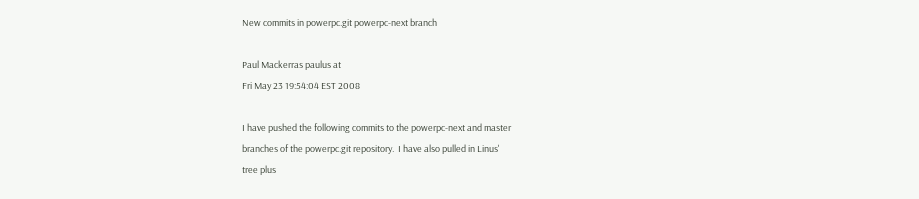New commits in powerpc.git powerpc-next branch

Paul Mackerras paulus at
Fri May 23 19:54:04 EST 2008

I have pushed the following commits to the powerpc-next and master
branches of the powerpc.git repository.  I have also pulled in Linus'
tree plus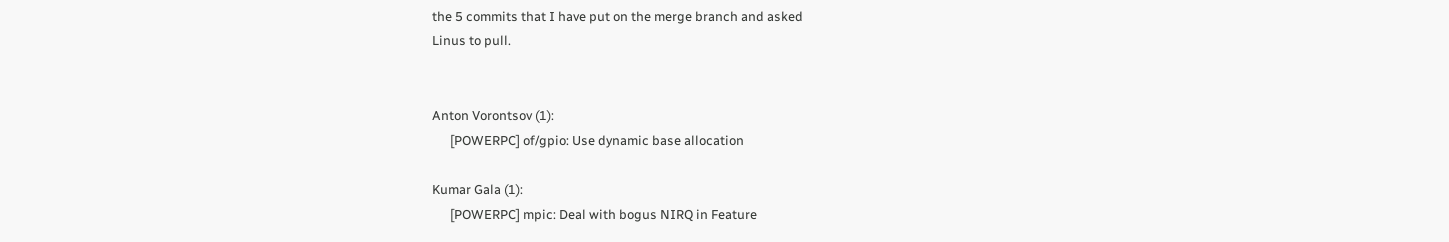the 5 commits that I have put on the merge branch and asked
Linus to pull.


Anton Vorontsov (1):
      [POWERPC] of/gpio: Use dynamic base allocation

Kumar Gala (1):
      [POWERPC] mpic: Deal with bogus NIRQ in Feature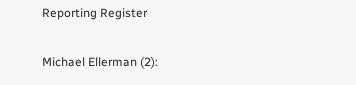Reporting Register

Michael Ellerman (2):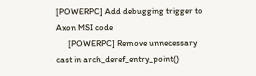[POWERPC] Add debugging trigger to Axon MSI code
      [POWERPC] Remove unnecessary cast in arch_deref_entry_point()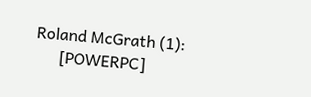Roland McGrath (1):
      [POWERPC]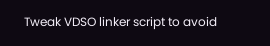Tweak VDSO linker script to avoid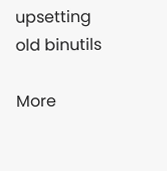upsetting old binutils

More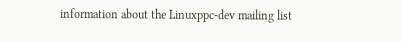information about the Linuxppc-dev mailing list